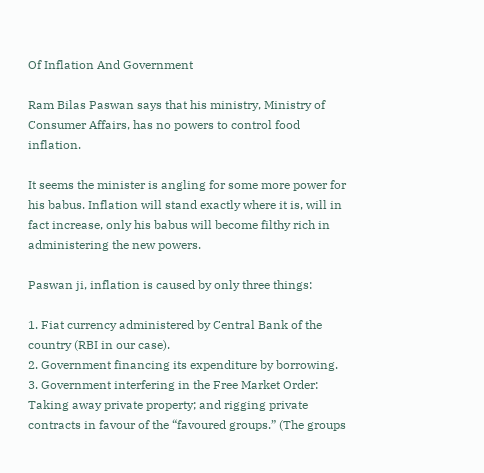Of Inflation And Government

Ram Bilas Paswan says that his ministry, Ministry of Consumer Affairs, has no powers to control food inflation.

It seems the minister is angling for some more power for his babus. Inflation will stand exactly where it is, will in fact increase, only his babus will become filthy rich in administering the new powers.

Paswan ji, inflation is caused by only three things:

1. Fiat currency administered by Central Bank of the country (RBI in our case).
2. Government financing its expenditure by borrowing.
3. Government interfering in the Free Market Order: Taking away private property; and rigging private contracts in favour of the “favoured groups.” (The groups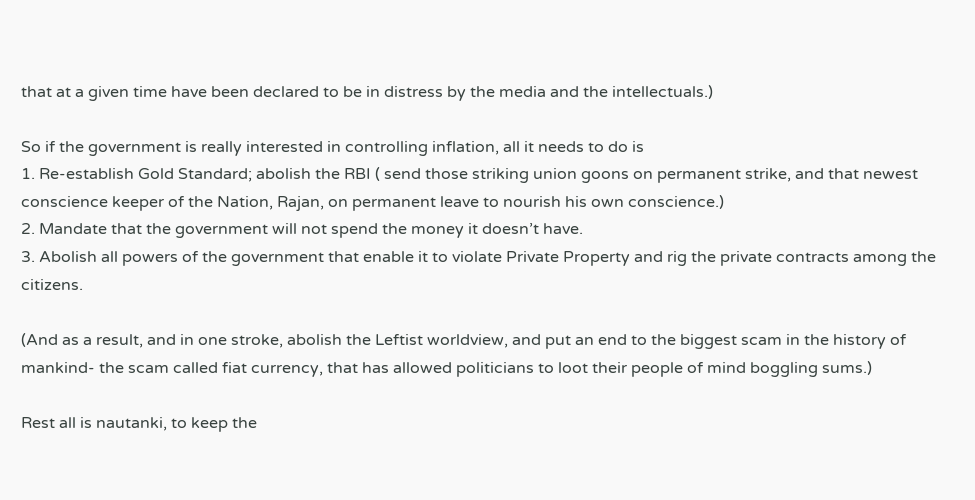that at a given time have been declared to be in distress by the media and the intellectuals.)

So if the government is really interested in controlling inflation, all it needs to do is
1. Re-establish Gold Standard; abolish the RBI ( send those striking union goons on permanent strike, and that newest conscience keeper of the Nation, Rajan, on permanent leave to nourish his own conscience.)
2. Mandate that the government will not spend the money it doesn’t have.
3. Abolish all powers of the government that enable it to violate Private Property and rig the private contracts among the citizens.

(And as a result, and in one stroke, abolish the Leftist worldview, and put an end to the biggest scam in the history of mankind- the scam called fiat currency, that has allowed politicians to loot their people of mind boggling sums.)

Rest all is nautanki, to keep the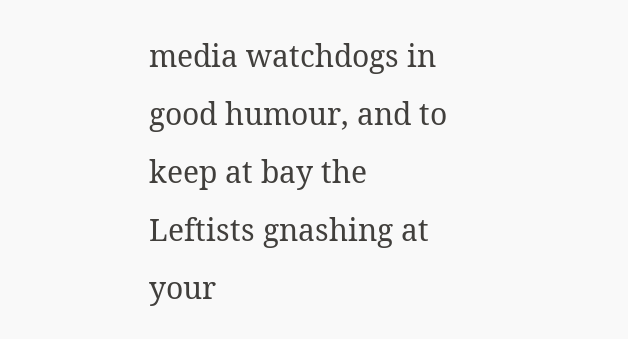media watchdogs in good humour, and to keep at bay the Leftists gnashing at your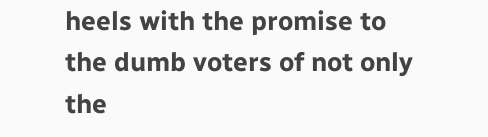heels with the promise to the dumb voters of not only the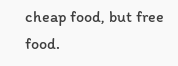cheap food, but free food.